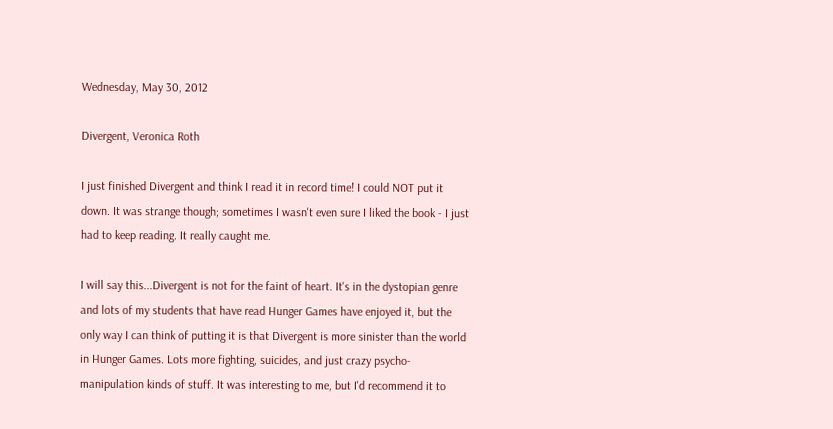Wednesday, May 30, 2012

Divergent, Veronica Roth

I just finished Divergent and think I read it in record time! I could NOT put it down. It was strange though; sometimes I wasn't even sure I liked the book - I just had to keep reading. It really caught me.

I will say this...Divergent is not for the faint of heart. It's in the dystopian genre and lots of my students that have read Hunger Games have enjoyed it, but the only way I can think of putting it is that Divergent is more sinister than the world in Hunger Games. Lots more fighting, suicides, and just crazy psycho-manipulation kinds of stuff. It was interesting to me, but I'd recommend it to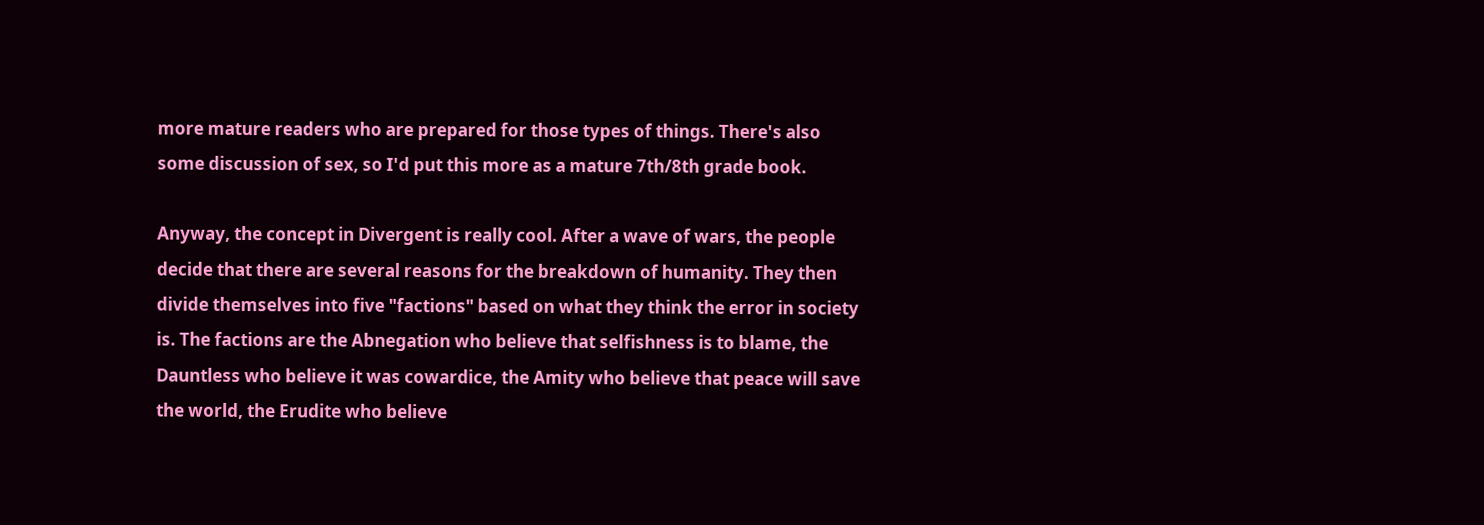more mature readers who are prepared for those types of things. There's also some discussion of sex, so I'd put this more as a mature 7th/8th grade book.

Anyway, the concept in Divergent is really cool. After a wave of wars, the people decide that there are several reasons for the breakdown of humanity. They then divide themselves into five "factions" based on what they think the error in society is. The factions are the Abnegation who believe that selfishness is to blame, the Dauntless who believe it was cowardice, the Amity who believe that peace will save the world, the Erudite who believe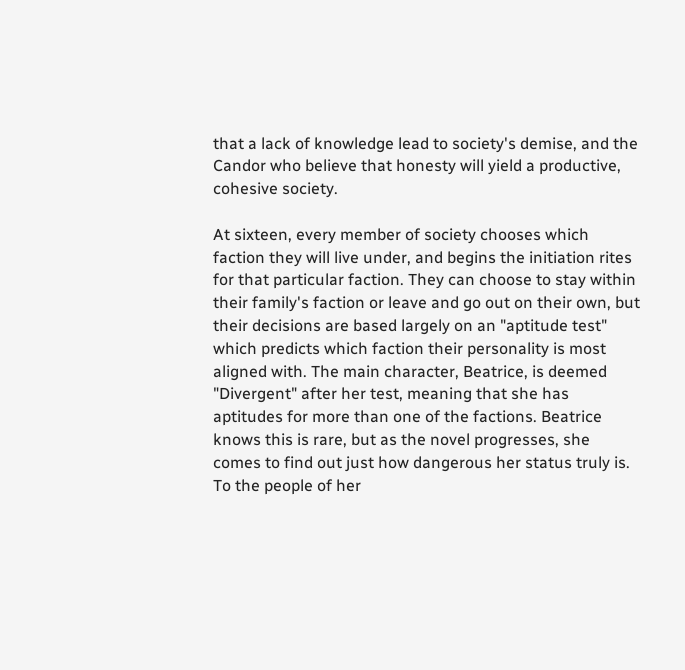that a lack of knowledge lead to society's demise, and the Candor who believe that honesty will yield a productive, cohesive society.

At sixteen, every member of society chooses which faction they will live under, and begins the initiation rites for that particular faction. They can choose to stay within their family's faction or leave and go out on their own, but their decisions are based largely on an "aptitude test" which predicts which faction their personality is most aligned with. The main character, Beatrice, is deemed "Divergent" after her test, meaning that she has aptitudes for more than one of the factions. Beatrice knows this is rare, but as the novel progresses, she comes to find out just how dangerous her status truly is. To the people of her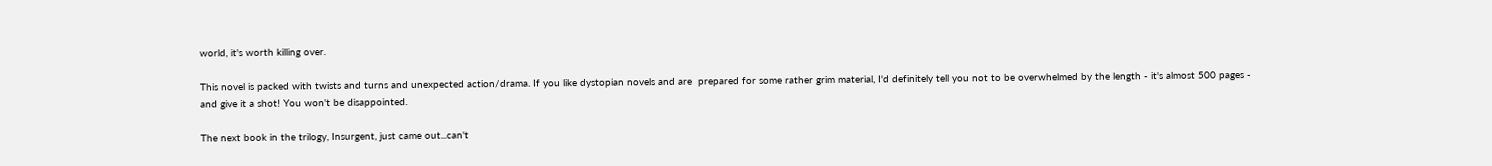world, it's worth killing over.

This novel is packed with twists and turns and unexpected action/drama. If you like dystopian novels and are  prepared for some rather grim material, I'd definitely tell you not to be overwhelmed by the length - it's almost 500 pages - and give it a shot! You won't be disappointed.

The next book in the trilogy, Insurgent, just came out...can't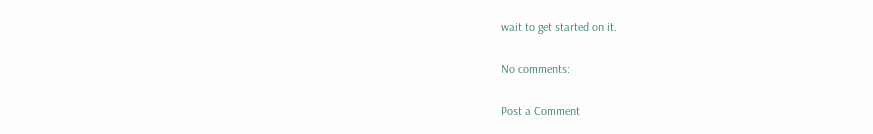wait to get started on it.

No comments:

Post a Comment